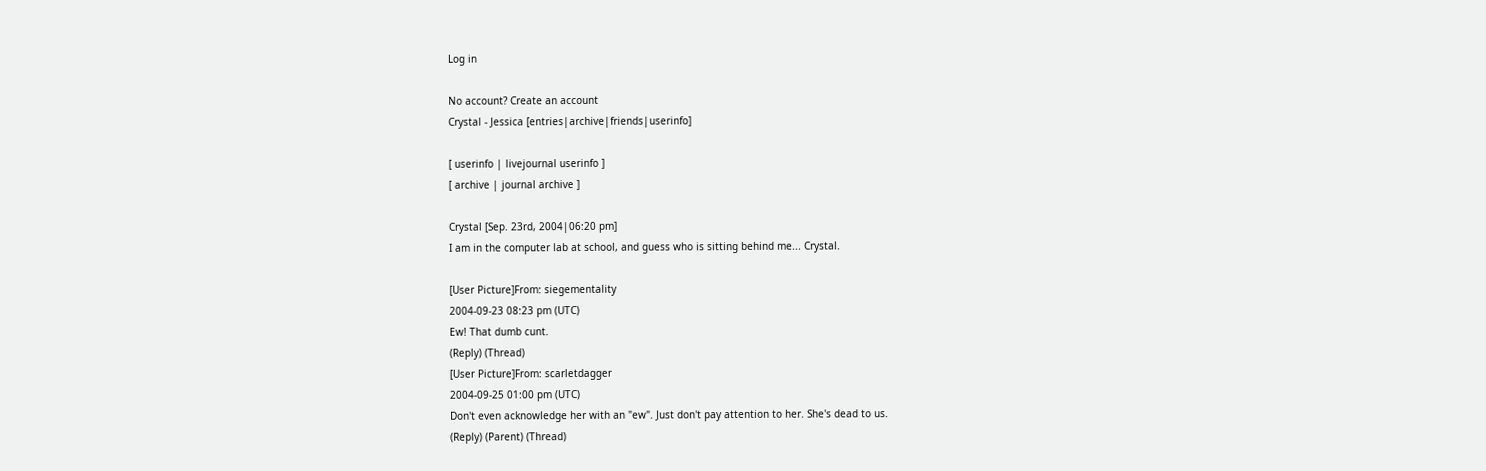Log in

No account? Create an account
Crystal - Jessica [entries|archive|friends|userinfo]

[ userinfo | livejournal userinfo ]
[ archive | journal archive ]

Crystal [Sep. 23rd, 2004|06:20 pm]
I am in the computer lab at school, and guess who is sitting behind me... Crystal.

[User Picture]From: siegementality
2004-09-23 08:23 pm (UTC)
Ew! That dumb cunt.
(Reply) (Thread)
[User Picture]From: scarletdagger
2004-09-25 01:00 pm (UTC)
Don't even acknowledge her with an "ew". Just don't pay attention to her. She's dead to us.
(Reply) (Parent) (Thread)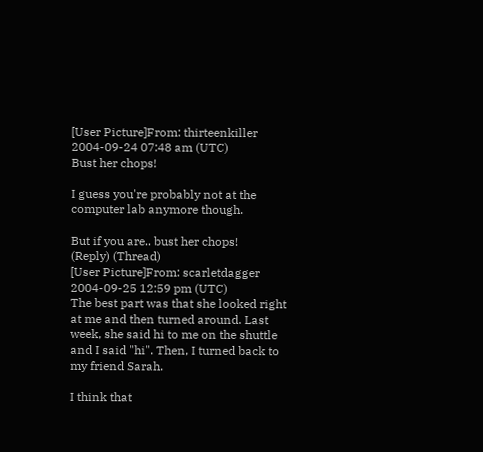[User Picture]From: thirteenkiller
2004-09-24 07:48 am (UTC)
Bust her chops!

I guess you're probably not at the computer lab anymore though.

But if you are.. bust her chops!
(Reply) (Thread)
[User Picture]From: scarletdagger
2004-09-25 12:59 pm (UTC)
The best part was that she looked right at me and then turned around. Last week, she said hi to me on the shuttle and I said "hi". Then, I turned back to my friend Sarah.

I think that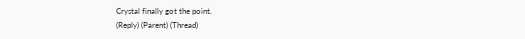Crystal finally got the point.
(Reply) (Parent) (Thread)